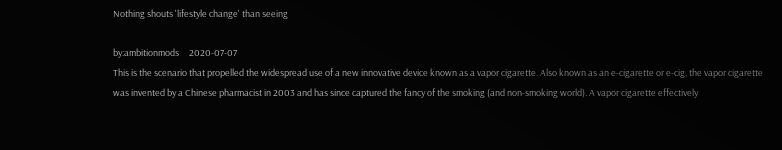Nothing shouts 'lifestyle change' than seeing

by:ambitionmods     2020-07-07
This is the scenario that propelled the widespread use of a new innovative device known as a vapor cigarette. Also known as an e-cigarette or e-cig, the vapor cigarette was invented by a Chinese pharmacist in 2003 and has since captured the fancy of the smoking (and non-smoking world). A vapor cigarette effectively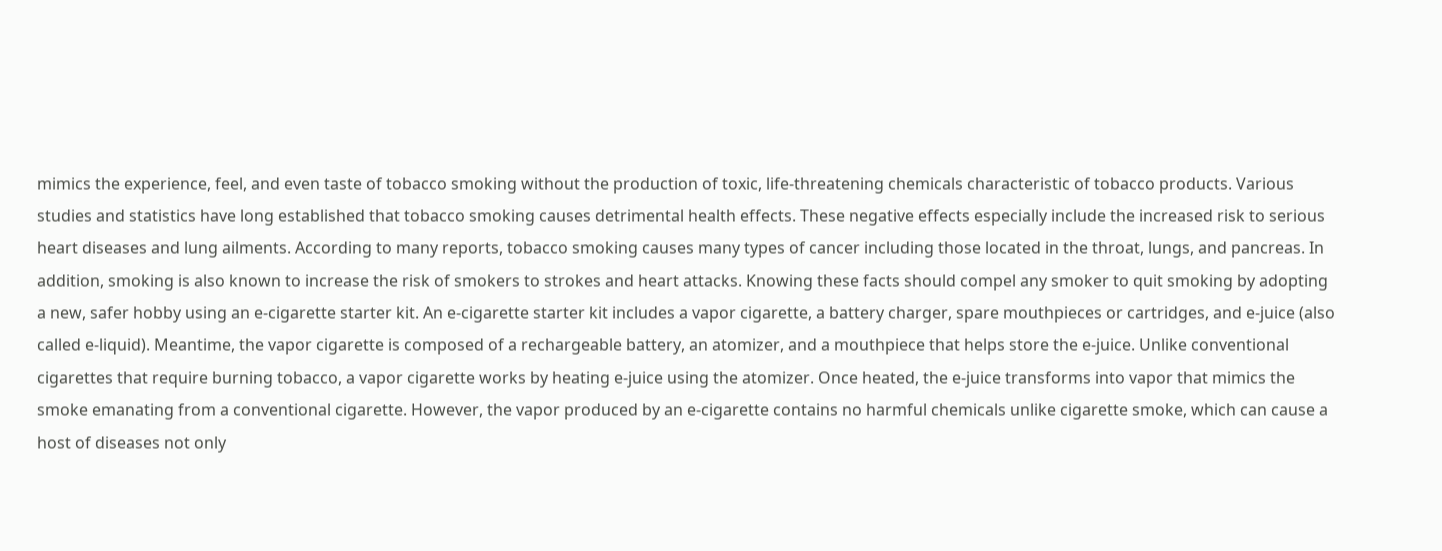mimics the experience, feel, and even taste of tobacco smoking without the production of toxic, life-threatening chemicals characteristic of tobacco products. Various studies and statistics have long established that tobacco smoking causes detrimental health effects. These negative effects especially include the increased risk to serious heart diseases and lung ailments. According to many reports, tobacco smoking causes many types of cancer including those located in the throat, lungs, and pancreas. In addition, smoking is also known to increase the risk of smokers to strokes and heart attacks. Knowing these facts should compel any smoker to quit smoking by adopting a new, safer hobby using an e-cigarette starter kit. An e-cigarette starter kit includes a vapor cigarette, a battery charger, spare mouthpieces or cartridges, and e-juice (also called e-liquid). Meantime, the vapor cigarette is composed of a rechargeable battery, an atomizer, and a mouthpiece that helps store the e-juice. Unlike conventional cigarettes that require burning tobacco, a vapor cigarette works by heating e-juice using the atomizer. Once heated, the e-juice transforms into vapor that mimics the smoke emanating from a conventional cigarette. However, the vapor produced by an e-cigarette contains no harmful chemicals unlike cigarette smoke, which can cause a host of diseases not only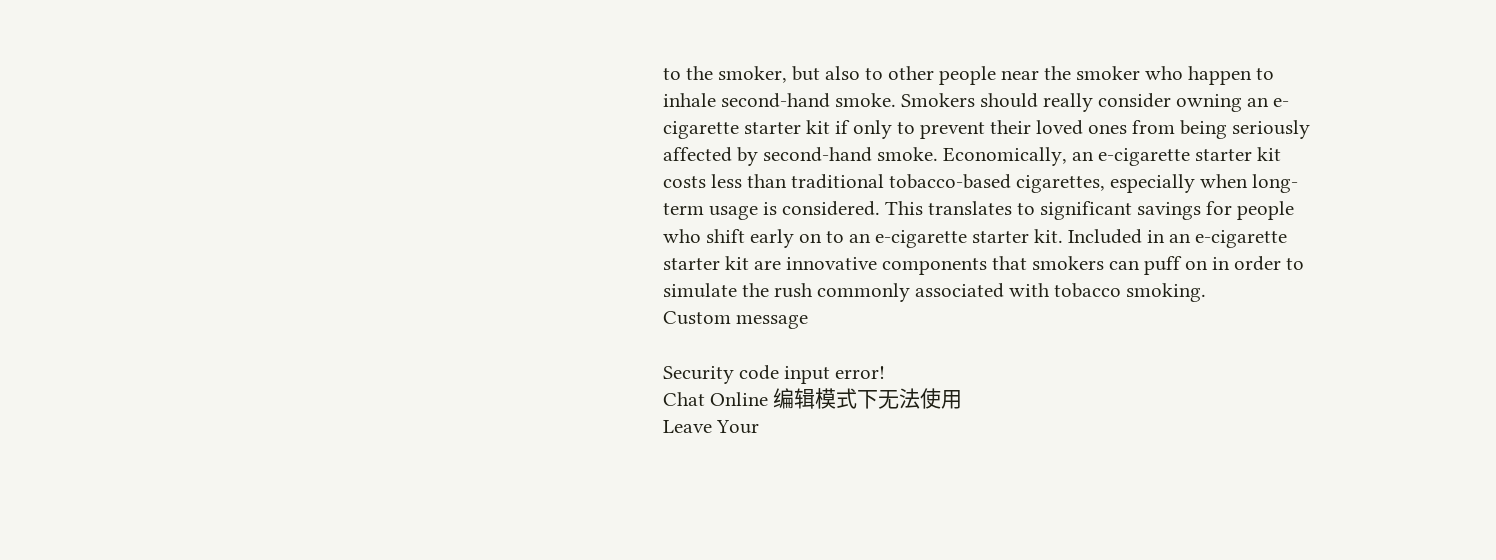to the smoker, but also to other people near the smoker who happen to inhale second-hand smoke. Smokers should really consider owning an e-cigarette starter kit if only to prevent their loved ones from being seriously affected by second-hand smoke. Economically, an e-cigarette starter kit costs less than traditional tobacco-based cigarettes, especially when long-term usage is considered. This translates to significant savings for people who shift early on to an e-cigarette starter kit. Included in an e-cigarette starter kit are innovative components that smokers can puff on in order to simulate the rush commonly associated with tobacco smoking.
Custom message

Security code input error!
Chat Online 编辑模式下无法使用
Leave Your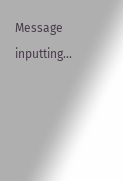Message inputting...